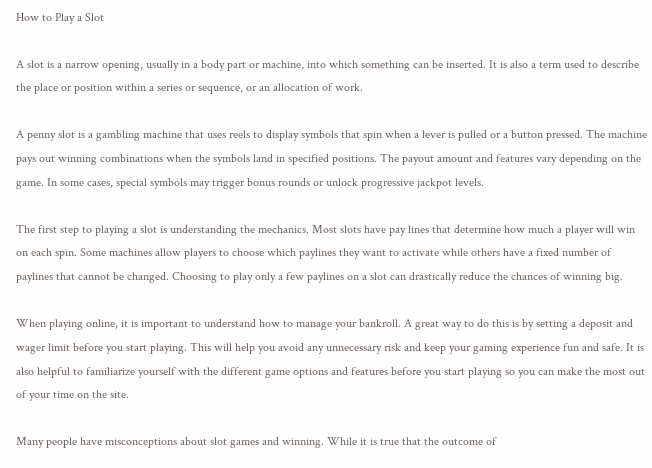How to Play a Slot

A slot is a narrow opening, usually in a body part or machine, into which something can be inserted. It is also a term used to describe the place or position within a series or sequence, or an allocation of work.

A penny slot is a gambling machine that uses reels to display symbols that spin when a lever is pulled or a button pressed. The machine pays out winning combinations when the symbols land in specified positions. The payout amount and features vary depending on the game. In some cases, special symbols may trigger bonus rounds or unlock progressive jackpot levels.

The first step to playing a slot is understanding the mechanics. Most slots have pay lines that determine how much a player will win on each spin. Some machines allow players to choose which paylines they want to activate while others have a fixed number of paylines that cannot be changed. Choosing to play only a few paylines on a slot can drastically reduce the chances of winning big.

When playing online, it is important to understand how to manage your bankroll. A great way to do this is by setting a deposit and wager limit before you start playing. This will help you avoid any unnecessary risk and keep your gaming experience fun and safe. It is also helpful to familiarize yourself with the different game options and features before you start playing so you can make the most out of your time on the site.

Many people have misconceptions about slot games and winning. While it is true that the outcome of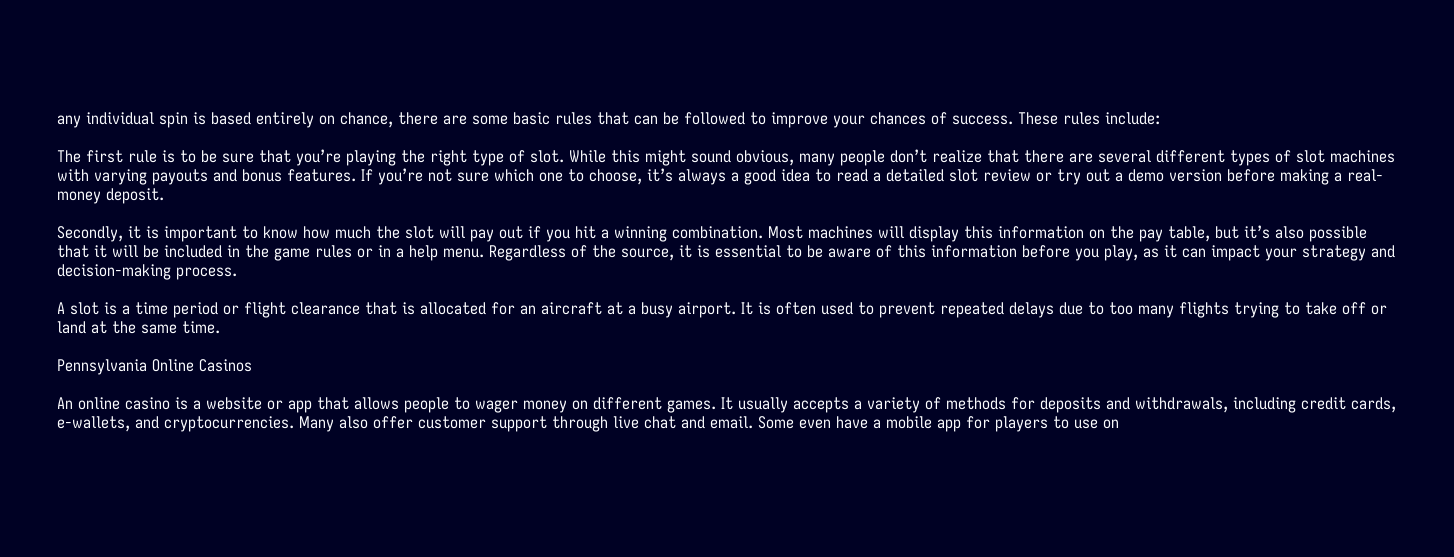any individual spin is based entirely on chance, there are some basic rules that can be followed to improve your chances of success. These rules include:

The first rule is to be sure that you’re playing the right type of slot. While this might sound obvious, many people don’t realize that there are several different types of slot machines with varying payouts and bonus features. If you’re not sure which one to choose, it’s always a good idea to read a detailed slot review or try out a demo version before making a real-money deposit.

Secondly, it is important to know how much the slot will pay out if you hit a winning combination. Most machines will display this information on the pay table, but it’s also possible that it will be included in the game rules or in a help menu. Regardless of the source, it is essential to be aware of this information before you play, as it can impact your strategy and decision-making process.

A slot is a time period or flight clearance that is allocated for an aircraft at a busy airport. It is often used to prevent repeated delays due to too many flights trying to take off or land at the same time.

Pennsylvania Online Casinos

An online casino is a website or app that allows people to wager money on different games. It usually accepts a variety of methods for deposits and withdrawals, including credit cards, e-wallets, and cryptocurrencies. Many also offer customer support through live chat and email. Some even have a mobile app for players to use on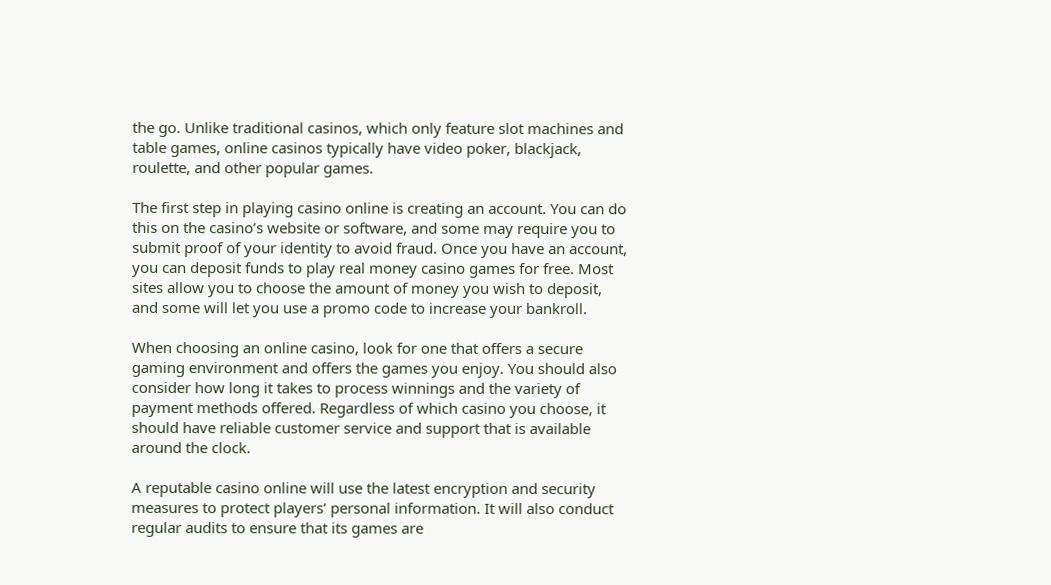the go. Unlike traditional casinos, which only feature slot machines and table games, online casinos typically have video poker, blackjack, roulette, and other popular games.

The first step in playing casino online is creating an account. You can do this on the casino’s website or software, and some may require you to submit proof of your identity to avoid fraud. Once you have an account, you can deposit funds to play real money casino games for free. Most sites allow you to choose the amount of money you wish to deposit, and some will let you use a promo code to increase your bankroll.

When choosing an online casino, look for one that offers a secure gaming environment and offers the games you enjoy. You should also consider how long it takes to process winnings and the variety of payment methods offered. Regardless of which casino you choose, it should have reliable customer service and support that is available around the clock.

A reputable casino online will use the latest encryption and security measures to protect players’ personal information. It will also conduct regular audits to ensure that its games are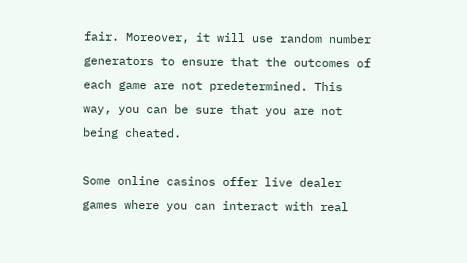fair. Moreover, it will use random number generators to ensure that the outcomes of each game are not predetermined. This way, you can be sure that you are not being cheated.

Some online casinos offer live dealer games where you can interact with real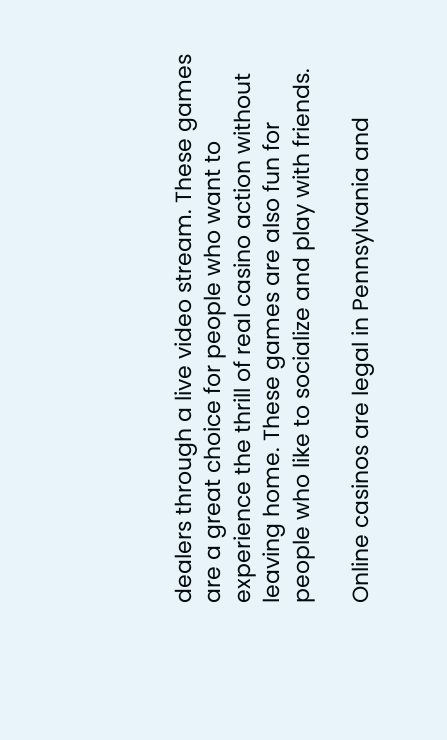dealers through a live video stream. These games are a great choice for people who want to experience the thrill of real casino action without leaving home. These games are also fun for people who like to socialize and play with friends.

Online casinos are legal in Pennsylvania and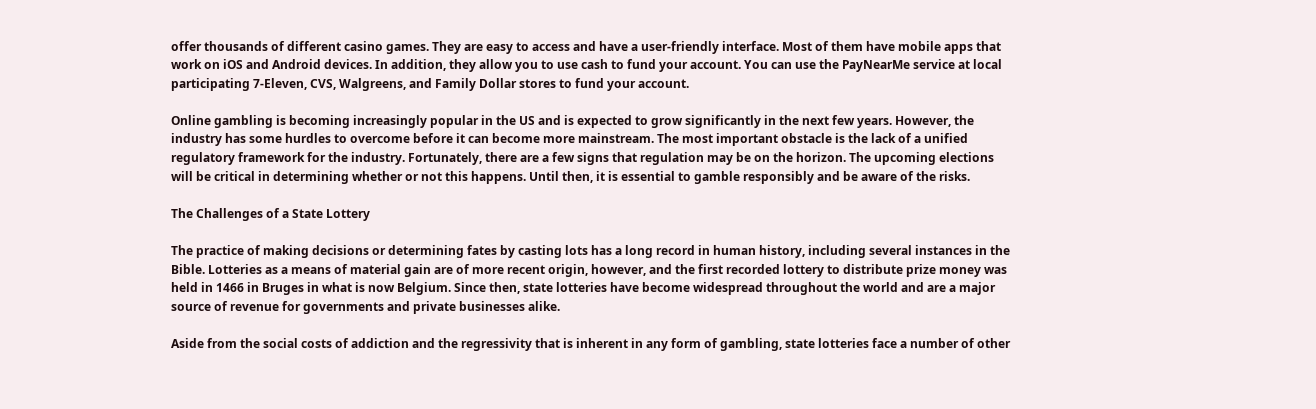offer thousands of different casino games. They are easy to access and have a user-friendly interface. Most of them have mobile apps that work on iOS and Android devices. In addition, they allow you to use cash to fund your account. You can use the PayNearMe service at local participating 7-Eleven, CVS, Walgreens, and Family Dollar stores to fund your account.

Online gambling is becoming increasingly popular in the US and is expected to grow significantly in the next few years. However, the industry has some hurdles to overcome before it can become more mainstream. The most important obstacle is the lack of a unified regulatory framework for the industry. Fortunately, there are a few signs that regulation may be on the horizon. The upcoming elections will be critical in determining whether or not this happens. Until then, it is essential to gamble responsibly and be aware of the risks.

The Challenges of a State Lottery

The practice of making decisions or determining fates by casting lots has a long record in human history, including several instances in the Bible. Lotteries as a means of material gain are of more recent origin, however, and the first recorded lottery to distribute prize money was held in 1466 in Bruges in what is now Belgium. Since then, state lotteries have become widespread throughout the world and are a major source of revenue for governments and private businesses alike.

Aside from the social costs of addiction and the regressivity that is inherent in any form of gambling, state lotteries face a number of other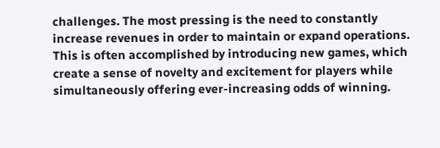challenges. The most pressing is the need to constantly increase revenues in order to maintain or expand operations. This is often accomplished by introducing new games, which create a sense of novelty and excitement for players while simultaneously offering ever-increasing odds of winning.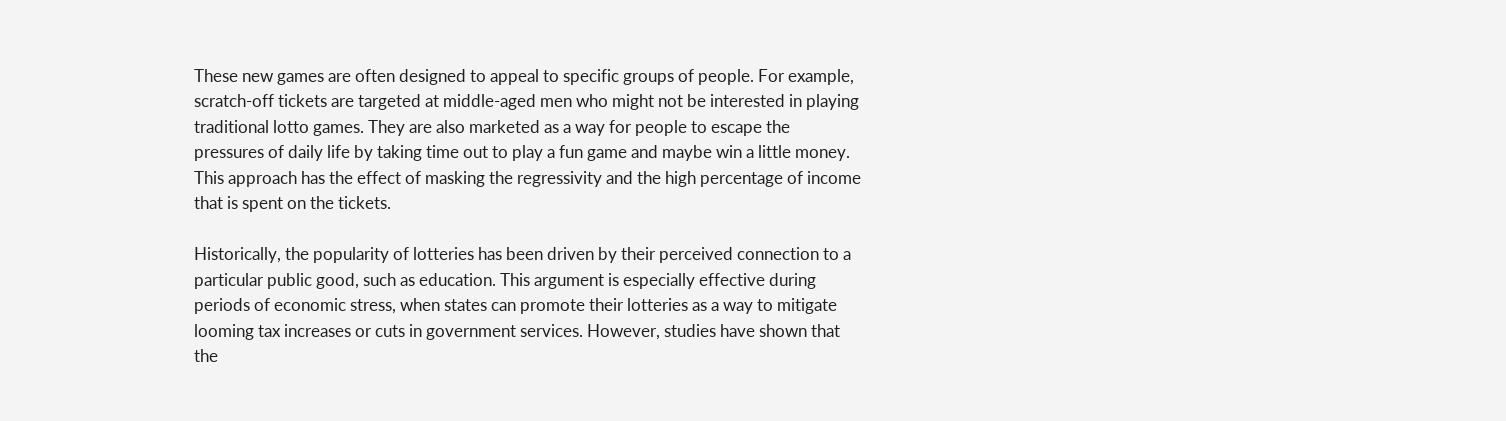These new games are often designed to appeal to specific groups of people. For example, scratch-off tickets are targeted at middle-aged men who might not be interested in playing traditional lotto games. They are also marketed as a way for people to escape the pressures of daily life by taking time out to play a fun game and maybe win a little money. This approach has the effect of masking the regressivity and the high percentage of income that is spent on the tickets.

Historically, the popularity of lotteries has been driven by their perceived connection to a particular public good, such as education. This argument is especially effective during periods of economic stress, when states can promote their lotteries as a way to mitigate looming tax increases or cuts in government services. However, studies have shown that the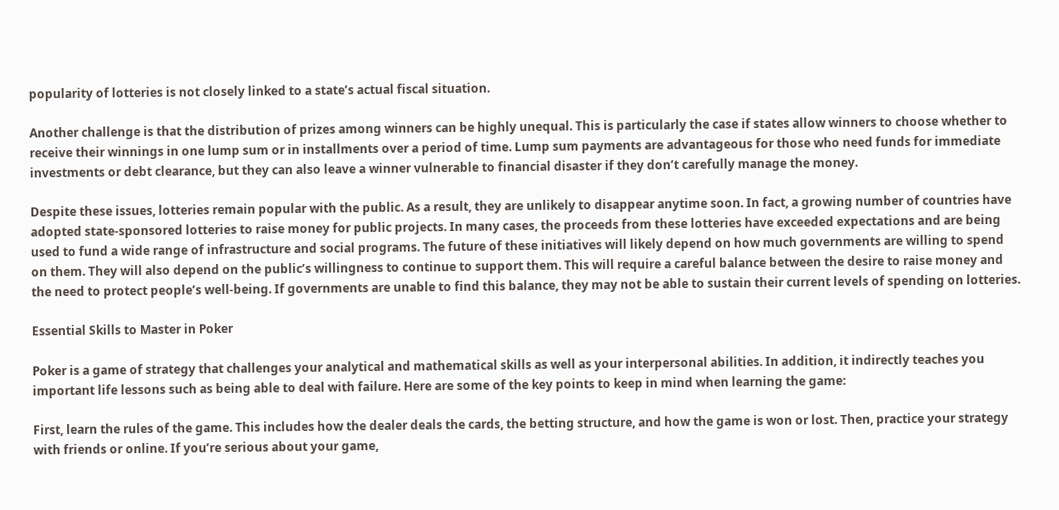popularity of lotteries is not closely linked to a state’s actual fiscal situation.

Another challenge is that the distribution of prizes among winners can be highly unequal. This is particularly the case if states allow winners to choose whether to receive their winnings in one lump sum or in installments over a period of time. Lump sum payments are advantageous for those who need funds for immediate investments or debt clearance, but they can also leave a winner vulnerable to financial disaster if they don’t carefully manage the money.

Despite these issues, lotteries remain popular with the public. As a result, they are unlikely to disappear anytime soon. In fact, a growing number of countries have adopted state-sponsored lotteries to raise money for public projects. In many cases, the proceeds from these lotteries have exceeded expectations and are being used to fund a wide range of infrastructure and social programs. The future of these initiatives will likely depend on how much governments are willing to spend on them. They will also depend on the public’s willingness to continue to support them. This will require a careful balance between the desire to raise money and the need to protect people’s well-being. If governments are unable to find this balance, they may not be able to sustain their current levels of spending on lotteries.

Essential Skills to Master in Poker

Poker is a game of strategy that challenges your analytical and mathematical skills as well as your interpersonal abilities. In addition, it indirectly teaches you important life lessons such as being able to deal with failure. Here are some of the key points to keep in mind when learning the game:

First, learn the rules of the game. This includes how the dealer deals the cards, the betting structure, and how the game is won or lost. Then, practice your strategy with friends or online. If you’re serious about your game,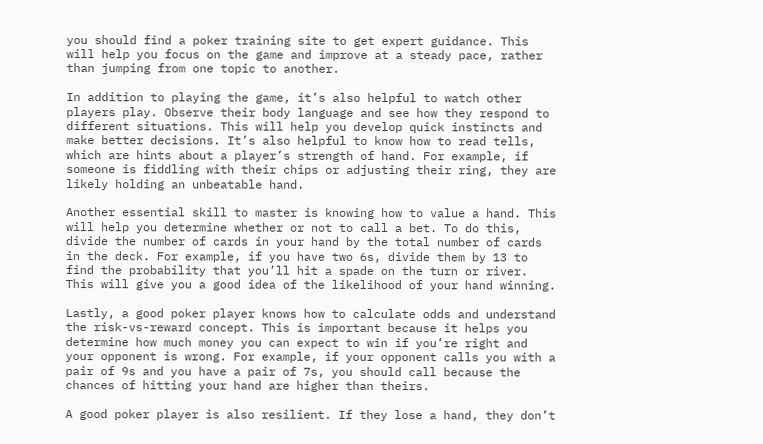you should find a poker training site to get expert guidance. This will help you focus on the game and improve at a steady pace, rather than jumping from one topic to another.

In addition to playing the game, it’s also helpful to watch other players play. Observe their body language and see how they respond to different situations. This will help you develop quick instincts and make better decisions. It’s also helpful to know how to read tells, which are hints about a player’s strength of hand. For example, if someone is fiddling with their chips or adjusting their ring, they are likely holding an unbeatable hand.

Another essential skill to master is knowing how to value a hand. This will help you determine whether or not to call a bet. To do this, divide the number of cards in your hand by the total number of cards in the deck. For example, if you have two 6s, divide them by 13 to find the probability that you’ll hit a spade on the turn or river. This will give you a good idea of the likelihood of your hand winning.

Lastly, a good poker player knows how to calculate odds and understand the risk-vs-reward concept. This is important because it helps you determine how much money you can expect to win if you’re right and your opponent is wrong. For example, if your opponent calls you with a pair of 9s and you have a pair of 7s, you should call because the chances of hitting your hand are higher than theirs.

A good poker player is also resilient. If they lose a hand, they don’t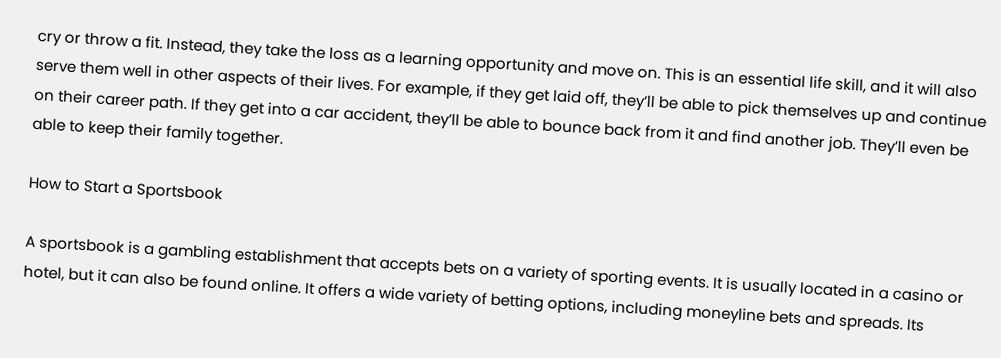cry or throw a fit. Instead, they take the loss as a learning opportunity and move on. This is an essential life skill, and it will also serve them well in other aspects of their lives. For example, if they get laid off, they’ll be able to pick themselves up and continue on their career path. If they get into a car accident, they’ll be able to bounce back from it and find another job. They’ll even be able to keep their family together.

How to Start a Sportsbook

A sportsbook is a gambling establishment that accepts bets on a variety of sporting events. It is usually located in a casino or hotel, but it can also be found online. It offers a wide variety of betting options, including moneyline bets and spreads. Its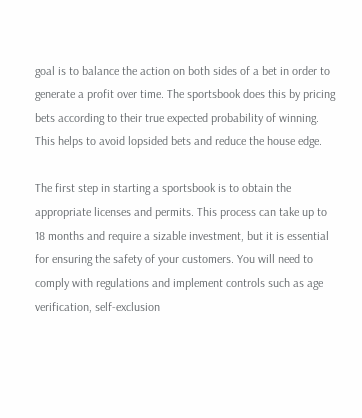goal is to balance the action on both sides of a bet in order to generate a profit over time. The sportsbook does this by pricing bets according to their true expected probability of winning. This helps to avoid lopsided bets and reduce the house edge.

The first step in starting a sportsbook is to obtain the appropriate licenses and permits. This process can take up to 18 months and require a sizable investment, but it is essential for ensuring the safety of your customers. You will need to comply with regulations and implement controls such as age verification, self-exclusion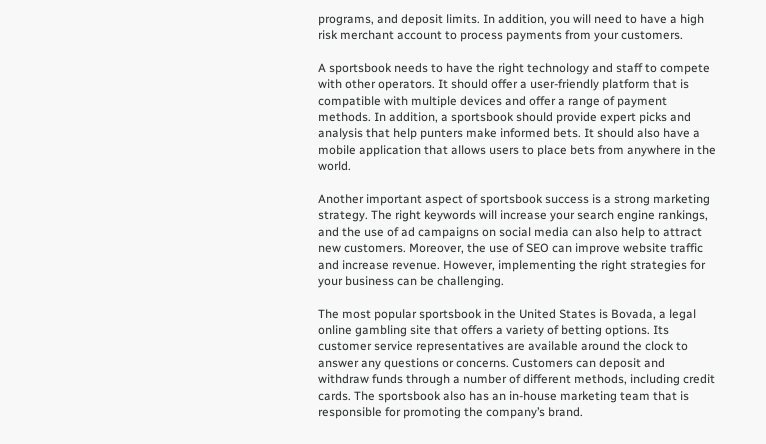programs, and deposit limits. In addition, you will need to have a high risk merchant account to process payments from your customers.

A sportsbook needs to have the right technology and staff to compete with other operators. It should offer a user-friendly platform that is compatible with multiple devices and offer a range of payment methods. In addition, a sportsbook should provide expert picks and analysis that help punters make informed bets. It should also have a mobile application that allows users to place bets from anywhere in the world.

Another important aspect of sportsbook success is a strong marketing strategy. The right keywords will increase your search engine rankings, and the use of ad campaigns on social media can also help to attract new customers. Moreover, the use of SEO can improve website traffic and increase revenue. However, implementing the right strategies for your business can be challenging.

The most popular sportsbook in the United States is Bovada, a legal online gambling site that offers a variety of betting options. Its customer service representatives are available around the clock to answer any questions or concerns. Customers can deposit and withdraw funds through a number of different methods, including credit cards. The sportsbook also has an in-house marketing team that is responsible for promoting the company’s brand.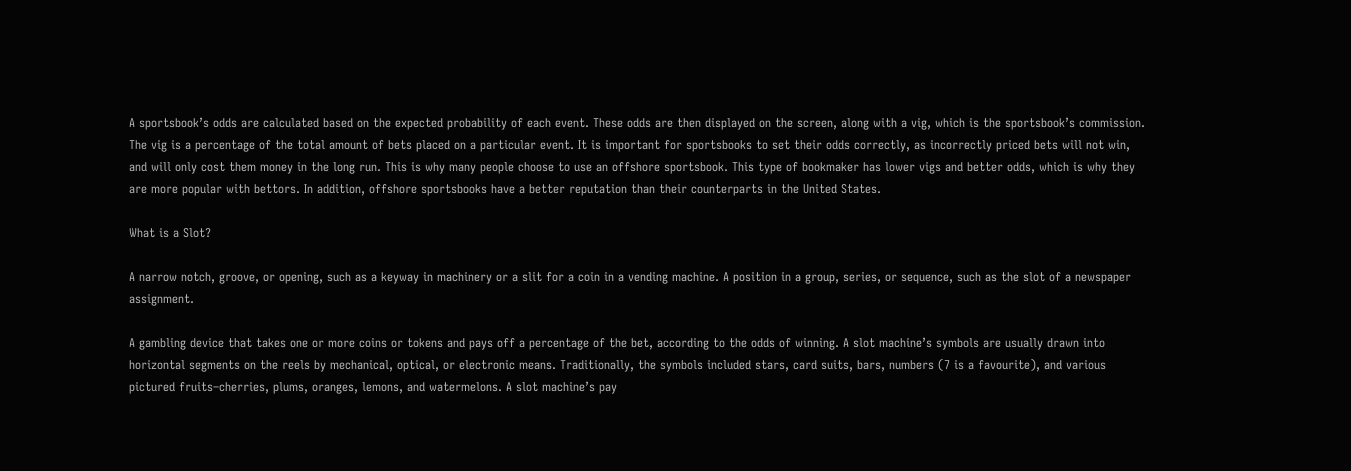A sportsbook’s odds are calculated based on the expected probability of each event. These odds are then displayed on the screen, along with a vig, which is the sportsbook’s commission. The vig is a percentage of the total amount of bets placed on a particular event. It is important for sportsbooks to set their odds correctly, as incorrectly priced bets will not win, and will only cost them money in the long run. This is why many people choose to use an offshore sportsbook. This type of bookmaker has lower vigs and better odds, which is why they are more popular with bettors. In addition, offshore sportsbooks have a better reputation than their counterparts in the United States.

What is a Slot?

A narrow notch, groove, or opening, such as a keyway in machinery or a slit for a coin in a vending machine. A position in a group, series, or sequence, such as the slot of a newspaper assignment.

A gambling device that takes one or more coins or tokens and pays off a percentage of the bet, according to the odds of winning. A slot machine’s symbols are usually drawn into horizontal segments on the reels by mechanical, optical, or electronic means. Traditionally, the symbols included stars, card suits, bars, numbers (7 is a favourite), and various pictured fruits–cherries, plums, oranges, lemons, and watermelons. A slot machine’s pay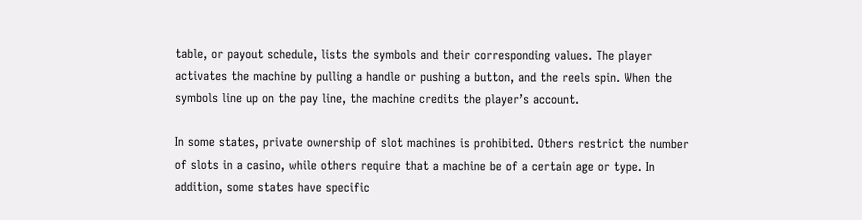table, or payout schedule, lists the symbols and their corresponding values. The player activates the machine by pulling a handle or pushing a button, and the reels spin. When the symbols line up on the pay line, the machine credits the player’s account.

In some states, private ownership of slot machines is prohibited. Others restrict the number of slots in a casino, while others require that a machine be of a certain age or type. In addition, some states have specific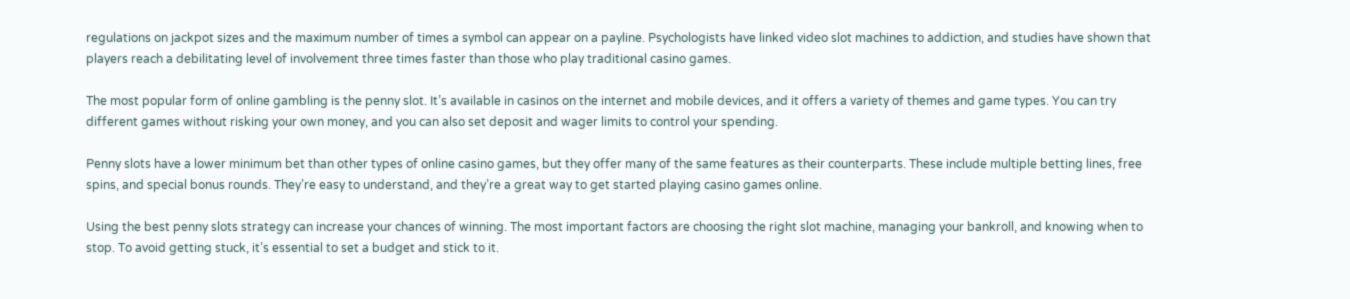regulations on jackpot sizes and the maximum number of times a symbol can appear on a payline. Psychologists have linked video slot machines to addiction, and studies have shown that players reach a debilitating level of involvement three times faster than those who play traditional casino games.

The most popular form of online gambling is the penny slot. It’s available in casinos on the internet and mobile devices, and it offers a variety of themes and game types. You can try different games without risking your own money, and you can also set deposit and wager limits to control your spending.

Penny slots have a lower minimum bet than other types of online casino games, but they offer many of the same features as their counterparts. These include multiple betting lines, free spins, and special bonus rounds. They’re easy to understand, and they’re a great way to get started playing casino games online.

Using the best penny slots strategy can increase your chances of winning. The most important factors are choosing the right slot machine, managing your bankroll, and knowing when to stop. To avoid getting stuck, it’s essential to set a budget and stick to it.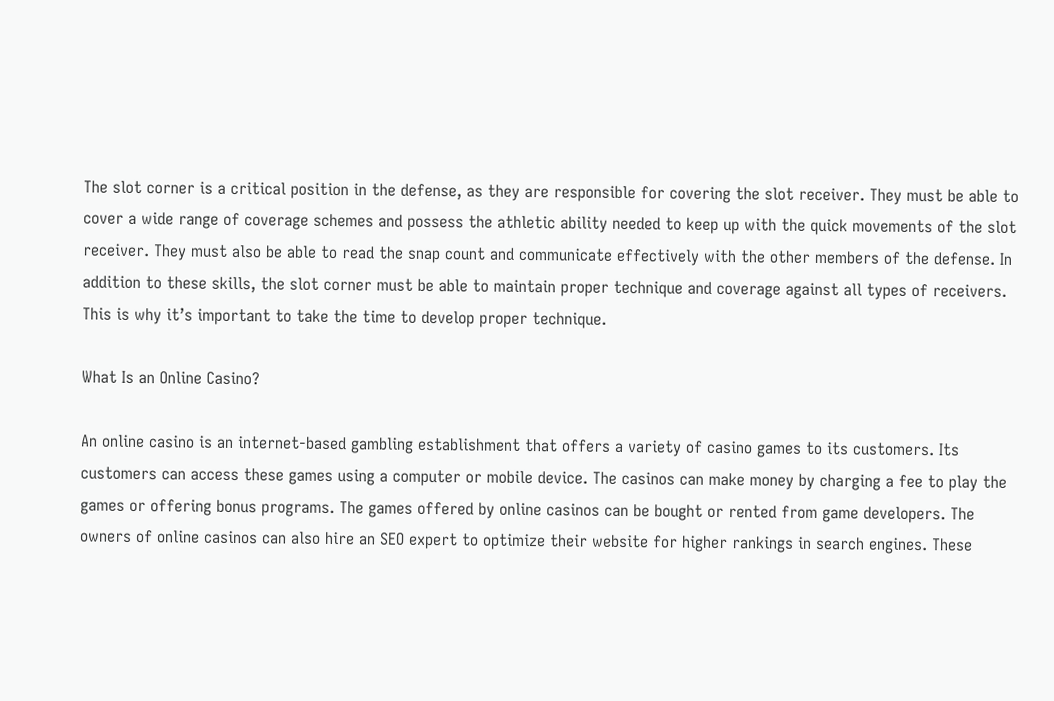The slot corner is a critical position in the defense, as they are responsible for covering the slot receiver. They must be able to cover a wide range of coverage schemes and possess the athletic ability needed to keep up with the quick movements of the slot receiver. They must also be able to read the snap count and communicate effectively with the other members of the defense. In addition to these skills, the slot corner must be able to maintain proper technique and coverage against all types of receivers. This is why it’s important to take the time to develop proper technique.

What Is an Online Casino?

An online casino is an internet-based gambling establishment that offers a variety of casino games to its customers. Its customers can access these games using a computer or mobile device. The casinos can make money by charging a fee to play the games or offering bonus programs. The games offered by online casinos can be bought or rented from game developers. The owners of online casinos can also hire an SEO expert to optimize their website for higher rankings in search engines. These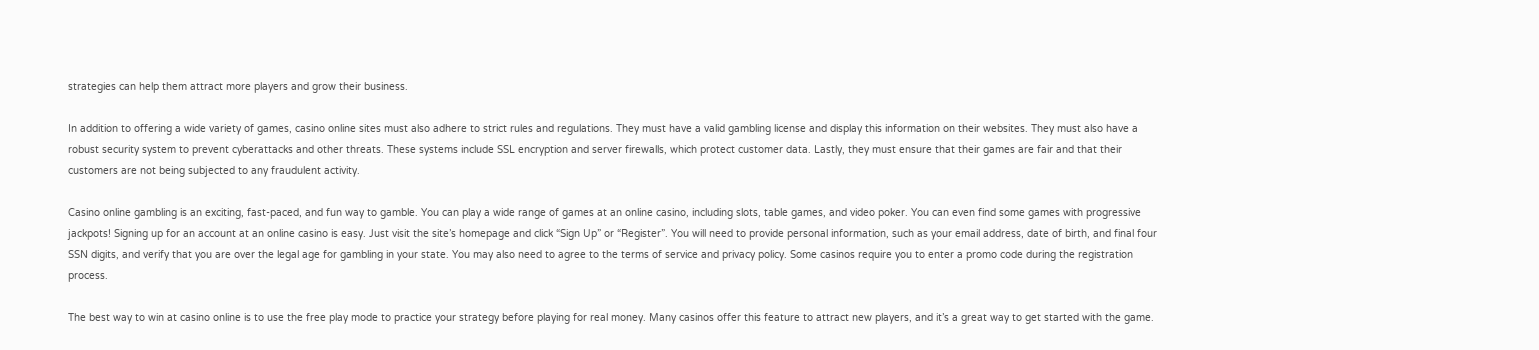strategies can help them attract more players and grow their business.

In addition to offering a wide variety of games, casino online sites must also adhere to strict rules and regulations. They must have a valid gambling license and display this information on their websites. They must also have a robust security system to prevent cyberattacks and other threats. These systems include SSL encryption and server firewalls, which protect customer data. Lastly, they must ensure that their games are fair and that their customers are not being subjected to any fraudulent activity.

Casino online gambling is an exciting, fast-paced, and fun way to gamble. You can play a wide range of games at an online casino, including slots, table games, and video poker. You can even find some games with progressive jackpots! Signing up for an account at an online casino is easy. Just visit the site’s homepage and click “Sign Up” or “Register”. You will need to provide personal information, such as your email address, date of birth, and final four SSN digits, and verify that you are over the legal age for gambling in your state. You may also need to agree to the terms of service and privacy policy. Some casinos require you to enter a promo code during the registration process.

The best way to win at casino online is to use the free play mode to practice your strategy before playing for real money. Many casinos offer this feature to attract new players, and it’s a great way to get started with the game.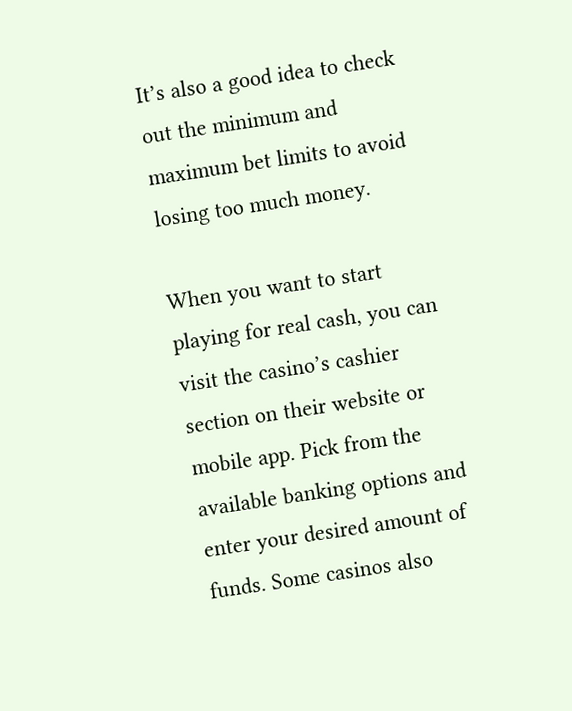It’s also a good idea to check out the minimum and maximum bet limits to avoid losing too much money.

When you want to start playing for real cash, you can visit the casino’s cashier section on their website or mobile app. Pick from the available banking options and enter your desired amount of funds. Some casinos also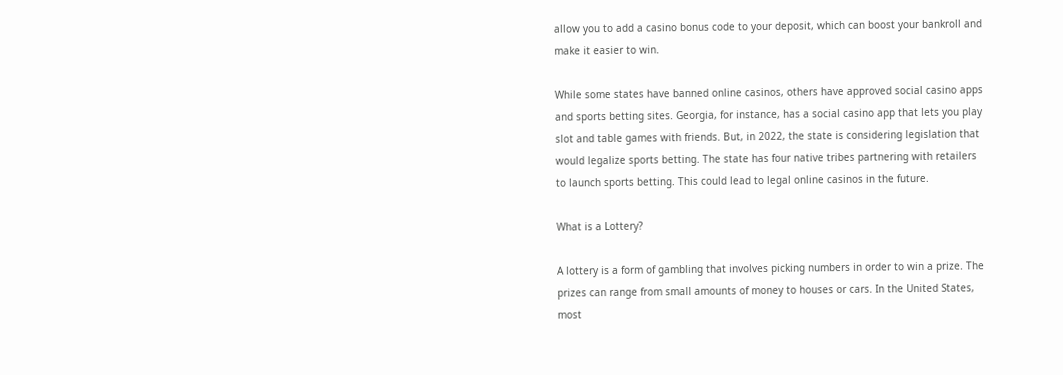allow you to add a casino bonus code to your deposit, which can boost your bankroll and make it easier to win.

While some states have banned online casinos, others have approved social casino apps and sports betting sites. Georgia, for instance, has a social casino app that lets you play slot and table games with friends. But, in 2022, the state is considering legislation that would legalize sports betting. The state has four native tribes partnering with retailers to launch sports betting. This could lead to legal online casinos in the future.

What is a Lottery?

A lottery is a form of gambling that involves picking numbers in order to win a prize. The prizes can range from small amounts of money to houses or cars. In the United States, most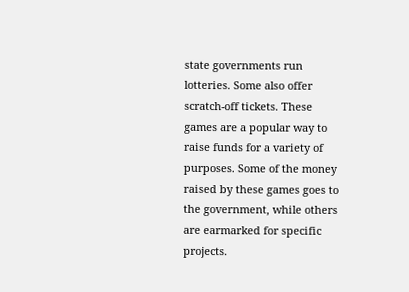state governments run lotteries. Some also offer scratch-off tickets. These games are a popular way to raise funds for a variety of purposes. Some of the money raised by these games goes to the government, while others are earmarked for specific projects.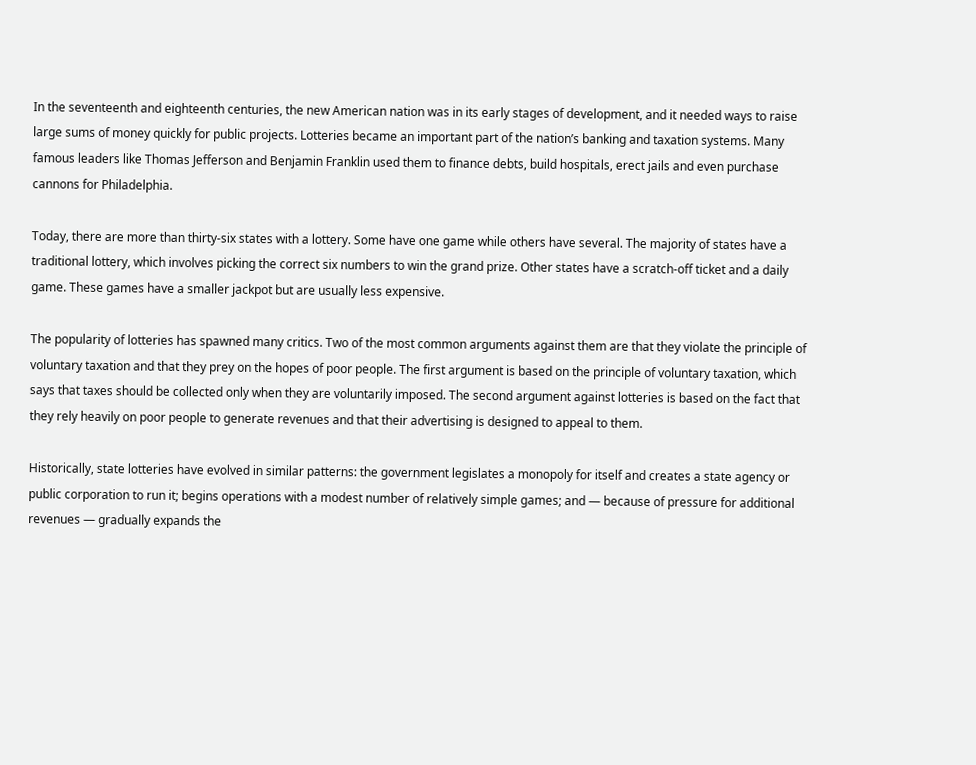In the seventeenth and eighteenth centuries, the new American nation was in its early stages of development, and it needed ways to raise large sums of money quickly for public projects. Lotteries became an important part of the nation’s banking and taxation systems. Many famous leaders like Thomas Jefferson and Benjamin Franklin used them to finance debts, build hospitals, erect jails and even purchase cannons for Philadelphia.

Today, there are more than thirty-six states with a lottery. Some have one game while others have several. The majority of states have a traditional lottery, which involves picking the correct six numbers to win the grand prize. Other states have a scratch-off ticket and a daily game. These games have a smaller jackpot but are usually less expensive.

The popularity of lotteries has spawned many critics. Two of the most common arguments against them are that they violate the principle of voluntary taxation and that they prey on the hopes of poor people. The first argument is based on the principle of voluntary taxation, which says that taxes should be collected only when they are voluntarily imposed. The second argument against lotteries is based on the fact that they rely heavily on poor people to generate revenues and that their advertising is designed to appeal to them.

Historically, state lotteries have evolved in similar patterns: the government legislates a monopoly for itself and creates a state agency or public corporation to run it; begins operations with a modest number of relatively simple games; and — because of pressure for additional revenues — gradually expands the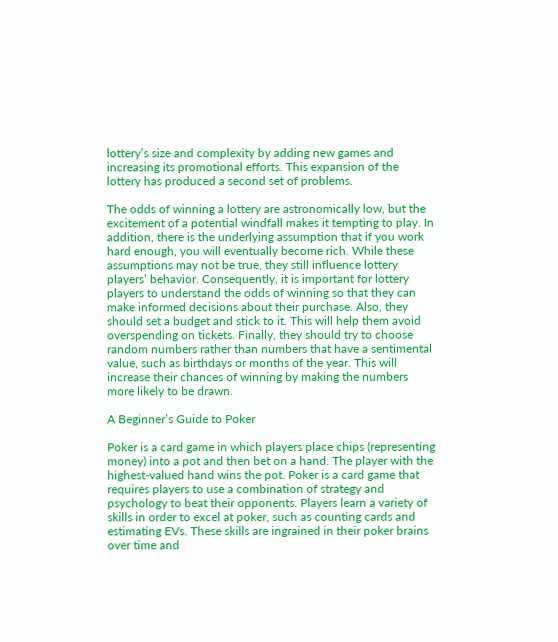lottery’s size and complexity by adding new games and increasing its promotional efforts. This expansion of the lottery has produced a second set of problems.

The odds of winning a lottery are astronomically low, but the excitement of a potential windfall makes it tempting to play. In addition, there is the underlying assumption that if you work hard enough, you will eventually become rich. While these assumptions may not be true, they still influence lottery players’ behavior. Consequently, it is important for lottery players to understand the odds of winning so that they can make informed decisions about their purchase. Also, they should set a budget and stick to it. This will help them avoid overspending on tickets. Finally, they should try to choose random numbers rather than numbers that have a sentimental value, such as birthdays or months of the year. This will increase their chances of winning by making the numbers more likely to be drawn.

A Beginner’s Guide to Poker

Poker is a card game in which players place chips (representing money) into a pot and then bet on a hand. The player with the highest-valued hand wins the pot. Poker is a card game that requires players to use a combination of strategy and psychology to beat their opponents. Players learn a variety of skills in order to excel at poker, such as counting cards and estimating EVs. These skills are ingrained in their poker brains over time and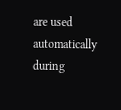are used automatically during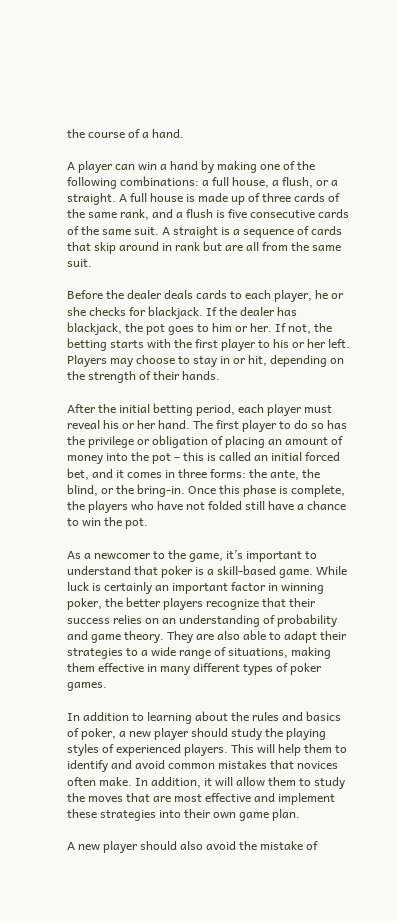the course of a hand.

A player can win a hand by making one of the following combinations: a full house, a flush, or a straight. A full house is made up of three cards of the same rank, and a flush is five consecutive cards of the same suit. A straight is a sequence of cards that skip around in rank but are all from the same suit.

Before the dealer deals cards to each player, he or she checks for blackjack. If the dealer has blackjack, the pot goes to him or her. If not, the betting starts with the first player to his or her left. Players may choose to stay in or hit, depending on the strength of their hands.

After the initial betting period, each player must reveal his or her hand. The first player to do so has the privilege or obligation of placing an amount of money into the pot – this is called an initial forced bet, and it comes in three forms: the ante, the blind, or the bring-in. Once this phase is complete, the players who have not folded still have a chance to win the pot.

As a newcomer to the game, it’s important to understand that poker is a skill-based game. While luck is certainly an important factor in winning poker, the better players recognize that their success relies on an understanding of probability and game theory. They are also able to adapt their strategies to a wide range of situations, making them effective in many different types of poker games.

In addition to learning about the rules and basics of poker, a new player should study the playing styles of experienced players. This will help them to identify and avoid common mistakes that novices often make. In addition, it will allow them to study the moves that are most effective and implement these strategies into their own game plan.

A new player should also avoid the mistake of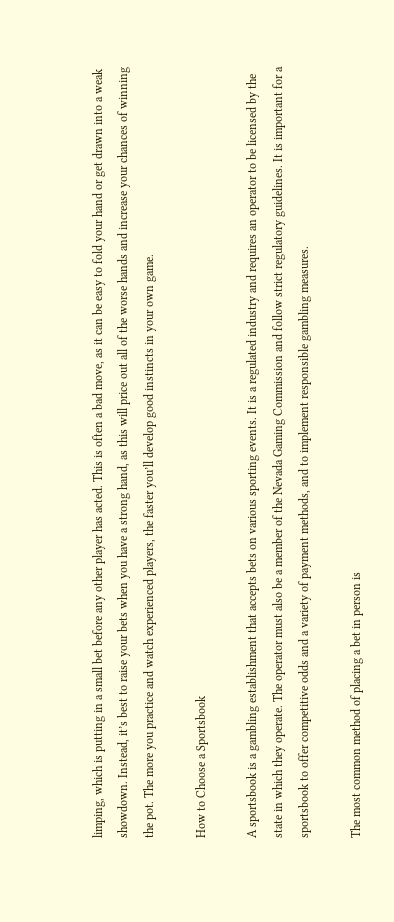limping, which is putting in a small bet before any other player has acted. This is often a bad move, as it can be easy to fold your hand or get drawn into a weak showdown. Instead, it’s best to raise your bets when you have a strong hand, as this will price out all of the worse hands and increase your chances of winning the pot. The more you practice and watch experienced players, the faster you’ll develop good instincts in your own game.

How to Choose a Sportsbook

A sportsbook is a gambling establishment that accepts bets on various sporting events. It is a regulated industry and requires an operator to be licensed by the state in which they operate. The operator must also be a member of the Nevada Gaming Commission and follow strict regulatory guidelines. It is important for a sportsbook to offer competitive odds and a variety of payment methods, and to implement responsible gambling measures.

The most common method of placing a bet in person is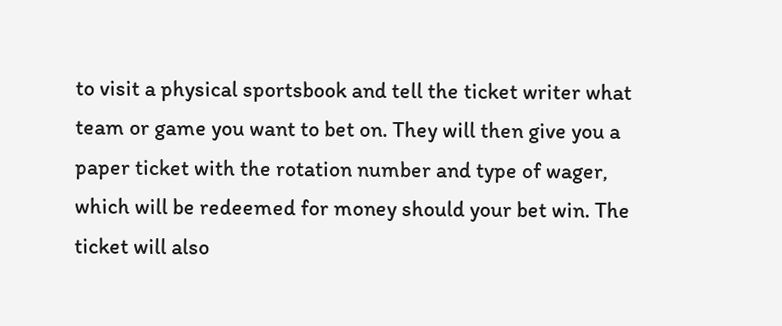to visit a physical sportsbook and tell the ticket writer what team or game you want to bet on. They will then give you a paper ticket with the rotation number and type of wager, which will be redeemed for money should your bet win. The ticket will also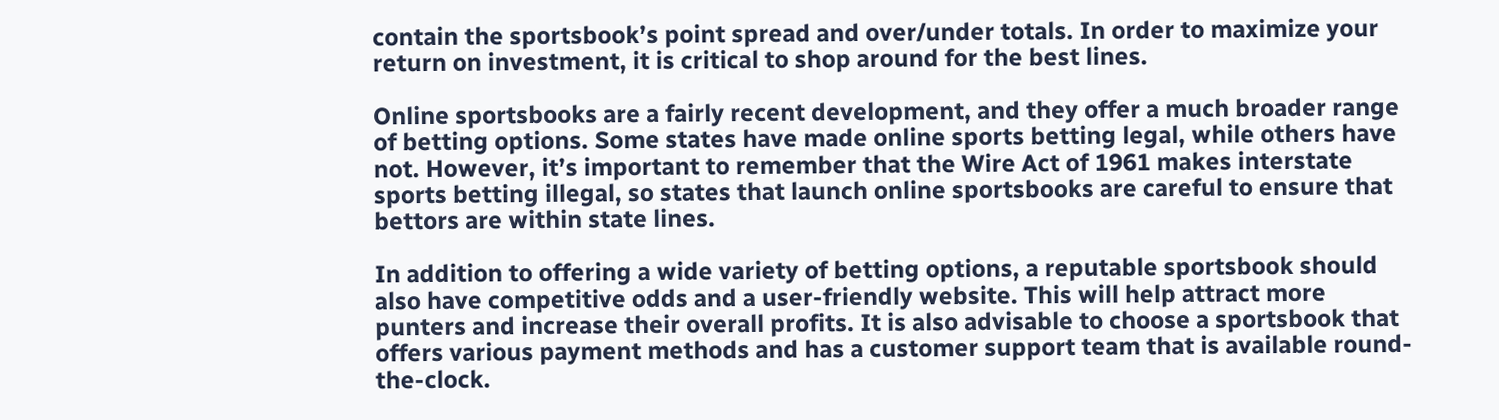contain the sportsbook’s point spread and over/under totals. In order to maximize your return on investment, it is critical to shop around for the best lines.

Online sportsbooks are a fairly recent development, and they offer a much broader range of betting options. Some states have made online sports betting legal, while others have not. However, it’s important to remember that the Wire Act of 1961 makes interstate sports betting illegal, so states that launch online sportsbooks are careful to ensure that bettors are within state lines.

In addition to offering a wide variety of betting options, a reputable sportsbook should also have competitive odds and a user-friendly website. This will help attract more punters and increase their overall profits. It is also advisable to choose a sportsbook that offers various payment methods and has a customer support team that is available round-the-clock.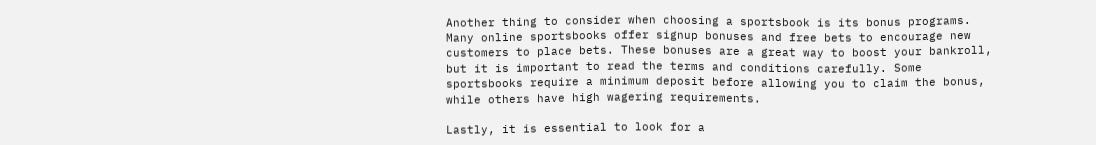Another thing to consider when choosing a sportsbook is its bonus programs. Many online sportsbooks offer signup bonuses and free bets to encourage new customers to place bets. These bonuses are a great way to boost your bankroll, but it is important to read the terms and conditions carefully. Some sportsbooks require a minimum deposit before allowing you to claim the bonus, while others have high wagering requirements.

Lastly, it is essential to look for a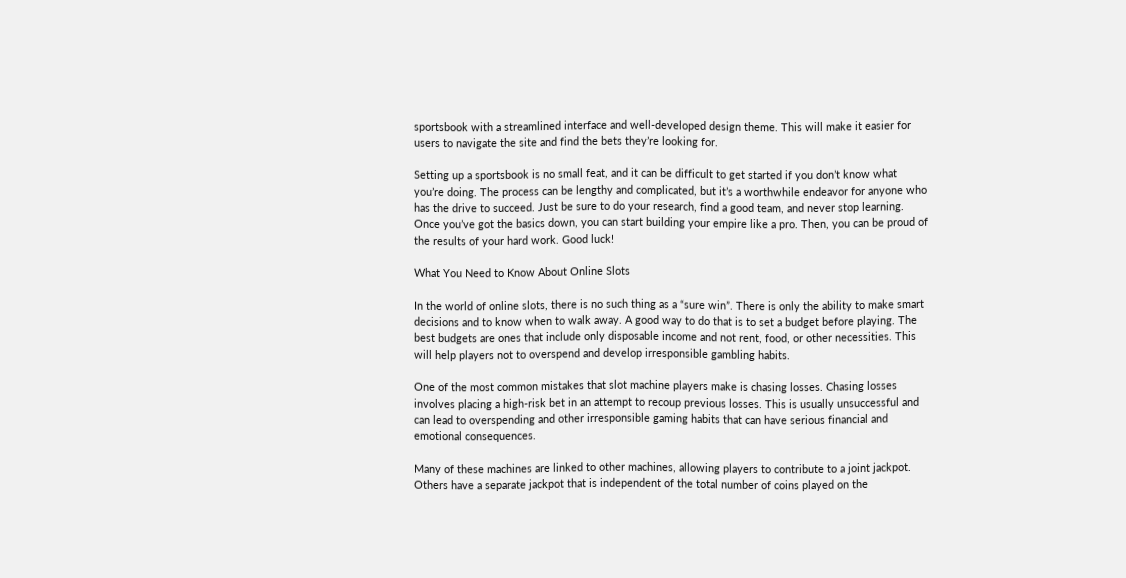sportsbook with a streamlined interface and well-developed design theme. This will make it easier for users to navigate the site and find the bets they’re looking for.

Setting up a sportsbook is no small feat, and it can be difficult to get started if you don’t know what you’re doing. The process can be lengthy and complicated, but it’s a worthwhile endeavor for anyone who has the drive to succeed. Just be sure to do your research, find a good team, and never stop learning. Once you’ve got the basics down, you can start building your empire like a pro. Then, you can be proud of the results of your hard work. Good luck!

What You Need to Know About Online Slots

In the world of online slots, there is no such thing as a “sure win”. There is only the ability to make smart decisions and to know when to walk away. A good way to do that is to set a budget before playing. The best budgets are ones that include only disposable income and not rent, food, or other necessities. This will help players not to overspend and develop irresponsible gambling habits.

One of the most common mistakes that slot machine players make is chasing losses. Chasing losses involves placing a high-risk bet in an attempt to recoup previous losses. This is usually unsuccessful and can lead to overspending and other irresponsible gaming habits that can have serious financial and emotional consequences.

Many of these machines are linked to other machines, allowing players to contribute to a joint jackpot. Others have a separate jackpot that is independent of the total number of coins played on the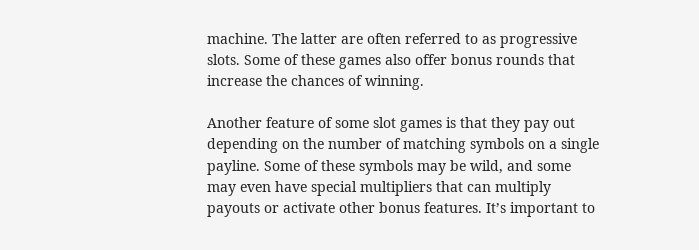machine. The latter are often referred to as progressive slots. Some of these games also offer bonus rounds that increase the chances of winning.

Another feature of some slot games is that they pay out depending on the number of matching symbols on a single payline. Some of these symbols may be wild, and some may even have special multipliers that can multiply payouts or activate other bonus features. It’s important to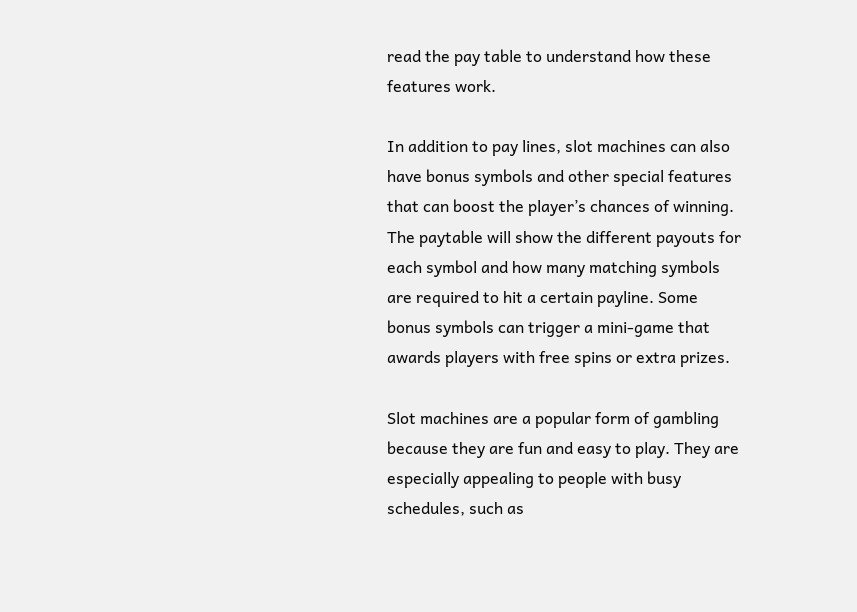read the pay table to understand how these features work.

In addition to pay lines, slot machines can also have bonus symbols and other special features that can boost the player’s chances of winning. The paytable will show the different payouts for each symbol and how many matching symbols are required to hit a certain payline. Some bonus symbols can trigger a mini-game that awards players with free spins or extra prizes.

Slot machines are a popular form of gambling because they are fun and easy to play. They are especially appealing to people with busy schedules, such as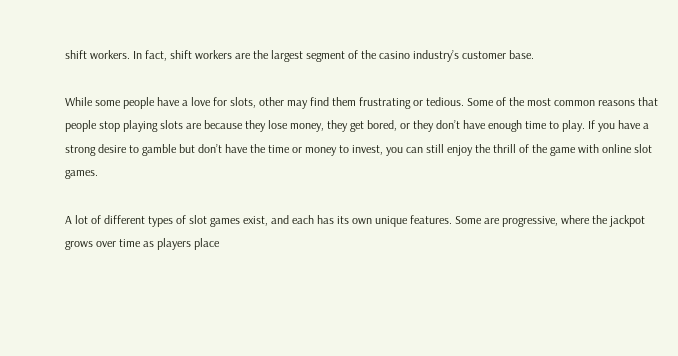shift workers. In fact, shift workers are the largest segment of the casino industry’s customer base.

While some people have a love for slots, other may find them frustrating or tedious. Some of the most common reasons that people stop playing slots are because they lose money, they get bored, or they don’t have enough time to play. If you have a strong desire to gamble but don’t have the time or money to invest, you can still enjoy the thrill of the game with online slot games.

A lot of different types of slot games exist, and each has its own unique features. Some are progressive, where the jackpot grows over time as players place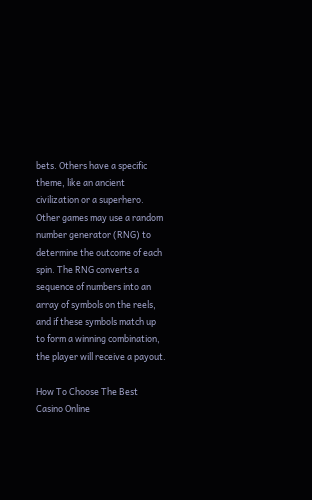bets. Others have a specific theme, like an ancient civilization or a superhero. Other games may use a random number generator (RNG) to determine the outcome of each spin. The RNG converts a sequence of numbers into an array of symbols on the reels, and if these symbols match up to form a winning combination, the player will receive a payout.

How To Choose The Best Casino Online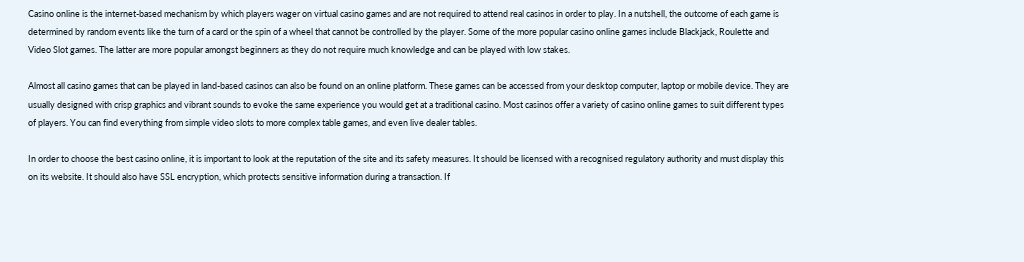Casino online is the internet-based mechanism by which players wager on virtual casino games and are not required to attend real casinos in order to play. In a nutshell, the outcome of each game is determined by random events like the turn of a card or the spin of a wheel that cannot be controlled by the player. Some of the more popular casino online games include Blackjack, Roulette and Video Slot games. The latter are more popular amongst beginners as they do not require much knowledge and can be played with low stakes.

Almost all casino games that can be played in land-based casinos can also be found on an online platform. These games can be accessed from your desktop computer, laptop or mobile device. They are usually designed with crisp graphics and vibrant sounds to evoke the same experience you would get at a traditional casino. Most casinos offer a variety of casino online games to suit different types of players. You can find everything from simple video slots to more complex table games, and even live dealer tables.

In order to choose the best casino online, it is important to look at the reputation of the site and its safety measures. It should be licensed with a recognised regulatory authority and must display this on its website. It should also have SSL encryption, which protects sensitive information during a transaction. If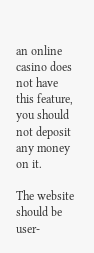an online casino does not have this feature, you should not deposit any money on it.

The website should be user-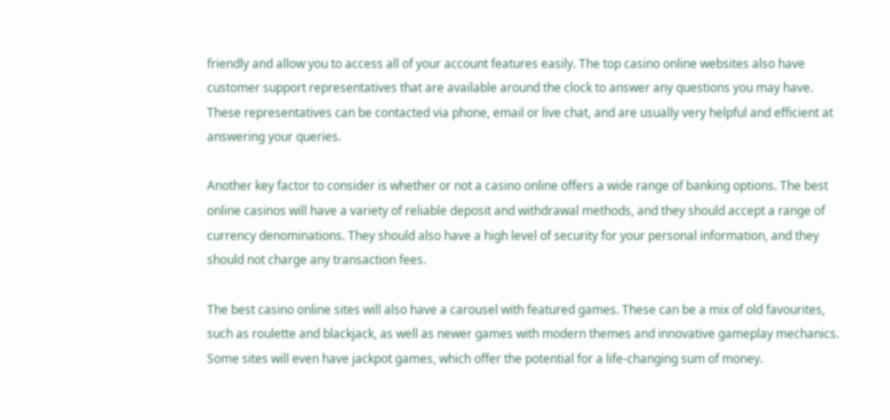friendly and allow you to access all of your account features easily. The top casino online websites also have customer support representatives that are available around the clock to answer any questions you may have. These representatives can be contacted via phone, email or live chat, and are usually very helpful and efficient at answering your queries.

Another key factor to consider is whether or not a casino online offers a wide range of banking options. The best online casinos will have a variety of reliable deposit and withdrawal methods, and they should accept a range of currency denominations. They should also have a high level of security for your personal information, and they should not charge any transaction fees.

The best casino online sites will also have a carousel with featured games. These can be a mix of old favourites, such as roulette and blackjack, as well as newer games with modern themes and innovative gameplay mechanics. Some sites will even have jackpot games, which offer the potential for a life-changing sum of money.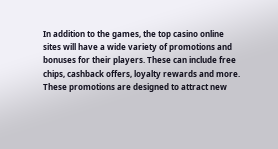In addition to the games, the top casino online sites will have a wide variety of promotions and bonuses for their players. These can include free chips, cashback offers, loyalty rewards and more. These promotions are designed to attract new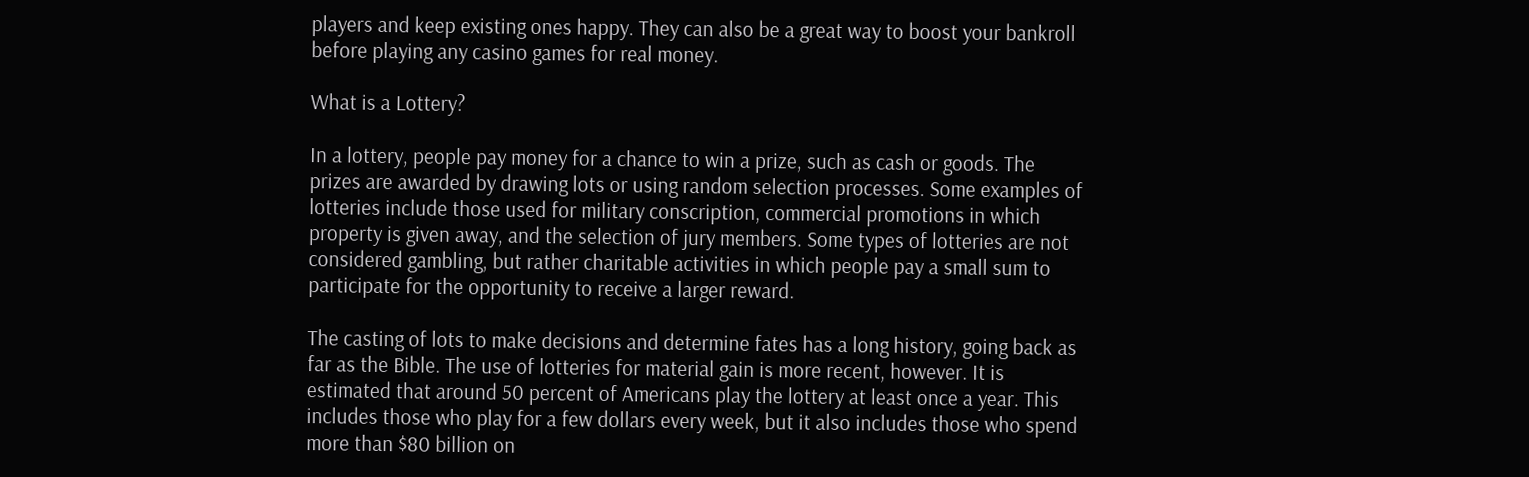players and keep existing ones happy. They can also be a great way to boost your bankroll before playing any casino games for real money.

What is a Lottery?

In a lottery, people pay money for a chance to win a prize, such as cash or goods. The prizes are awarded by drawing lots or using random selection processes. Some examples of lotteries include those used for military conscription, commercial promotions in which property is given away, and the selection of jury members. Some types of lotteries are not considered gambling, but rather charitable activities in which people pay a small sum to participate for the opportunity to receive a larger reward.

The casting of lots to make decisions and determine fates has a long history, going back as far as the Bible. The use of lotteries for material gain is more recent, however. It is estimated that around 50 percent of Americans play the lottery at least once a year. This includes those who play for a few dollars every week, but it also includes those who spend more than $80 billion on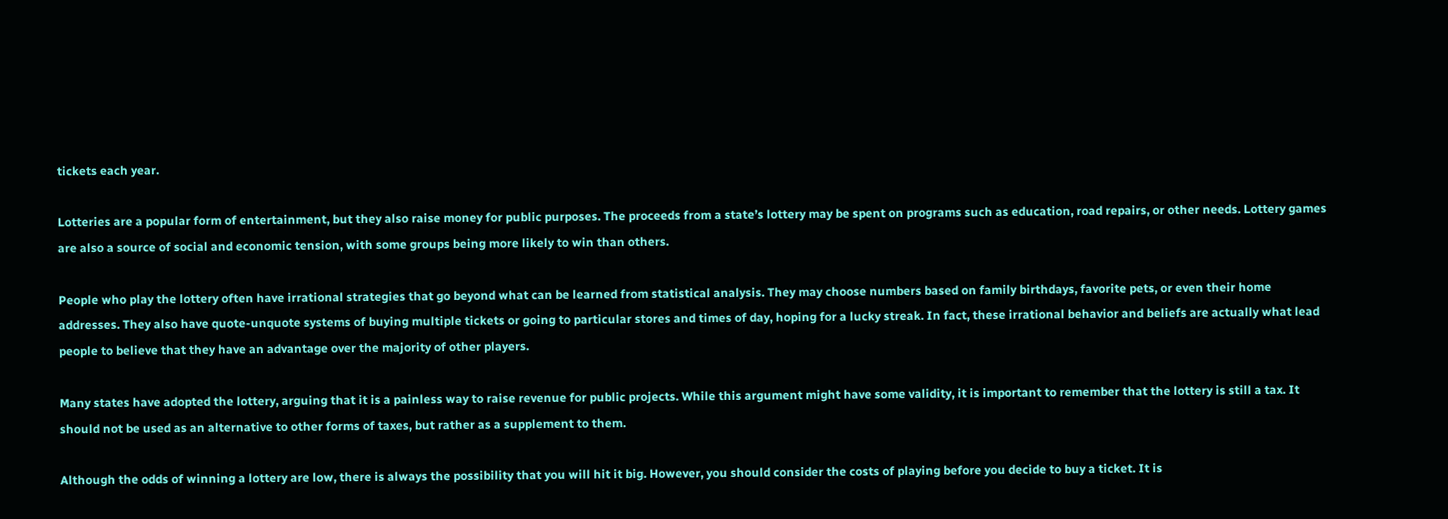tickets each year.

Lotteries are a popular form of entertainment, but they also raise money for public purposes. The proceeds from a state’s lottery may be spent on programs such as education, road repairs, or other needs. Lottery games are also a source of social and economic tension, with some groups being more likely to win than others.

People who play the lottery often have irrational strategies that go beyond what can be learned from statistical analysis. They may choose numbers based on family birthdays, favorite pets, or even their home addresses. They also have quote-unquote systems of buying multiple tickets or going to particular stores and times of day, hoping for a lucky streak. In fact, these irrational behavior and beliefs are actually what lead people to believe that they have an advantage over the majority of other players.

Many states have adopted the lottery, arguing that it is a painless way to raise revenue for public projects. While this argument might have some validity, it is important to remember that the lottery is still a tax. It should not be used as an alternative to other forms of taxes, but rather as a supplement to them.

Although the odds of winning a lottery are low, there is always the possibility that you will hit it big. However, you should consider the costs of playing before you decide to buy a ticket. It is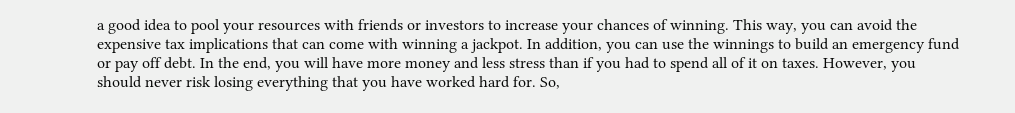a good idea to pool your resources with friends or investors to increase your chances of winning. This way, you can avoid the expensive tax implications that can come with winning a jackpot. In addition, you can use the winnings to build an emergency fund or pay off debt. In the end, you will have more money and less stress than if you had to spend all of it on taxes. However, you should never risk losing everything that you have worked hard for. So,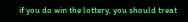if you do win the lottery, you should treat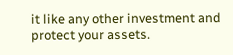it like any other investment and protect your assets.